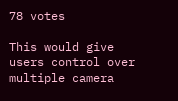78 votes

This would give users control over multiple camera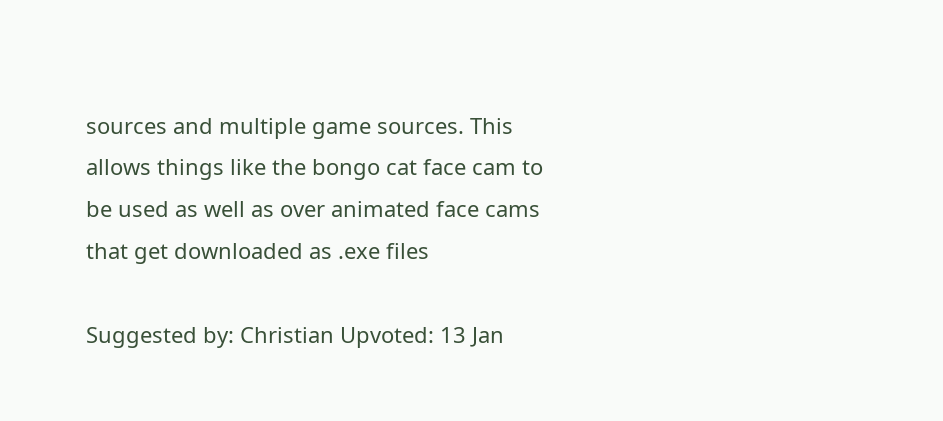sources and multiple game sources. This allows things like the bongo cat face cam to be used as well as over animated face cams that get downloaded as .exe files

Suggested by: Christian Upvoted: 13 Jan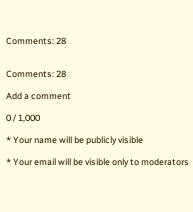Comments: 28


Comments: 28

Add a comment

0 / 1,000

* Your name will be publicly visible

* Your email will be visible only to moderators